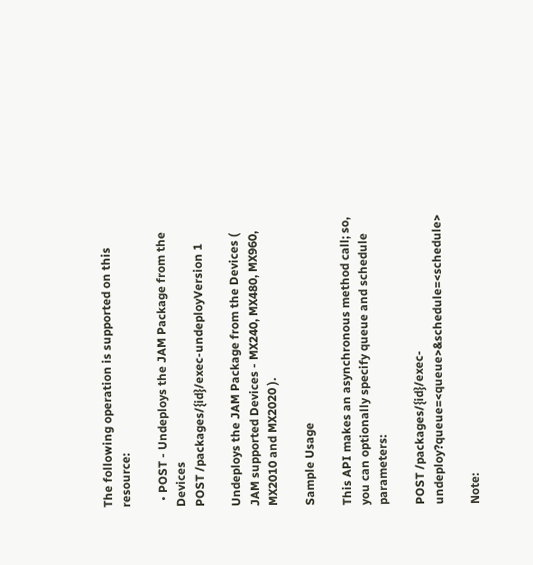The following operation is supported on this resource:

  • POST - Undeploys the JAM Package from the Devices
POST /packages/{id}/exec-undeployVersion 1

Undeploys the JAM Package from the Devices ( JAM supported Devices - MX240, MX480, MX960, MX2010 and MX2020 ).

Sample Usage

This API makes an asynchronous method call; so, you can optionally specify queue and schedule parameters:

POST /packages/{id}/exec-undeploy?queue=<queue>&schedule=<schedule>

Note: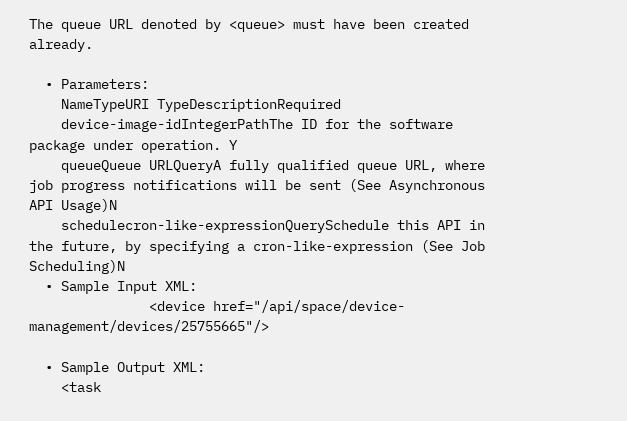The queue URL denoted by <queue> must have been created already.

  • Parameters:
    NameTypeURI TypeDescriptionRequired
    device-image-idIntegerPathThe ID for the software package under operation. Y
    queueQueue URLQueryA fully qualified queue URL, where job progress notifications will be sent (See Asynchronous API Usage)N
    schedulecron-like-expressionQuerySchedule this API in the future, by specifying a cron-like-expression (See Job Scheduling)N
  • Sample Input XML:
               <device href="/api/space/device-management/devices/25755665"/>

  • Sample Output XML:
    <task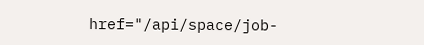href="/api/space/job-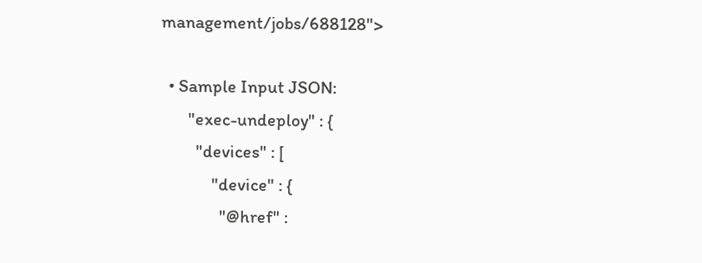management/jobs/688128">

  • Sample Input JSON:
       "exec-undeploy" : {
         "devices" : [
             "device" : {
               "@href" :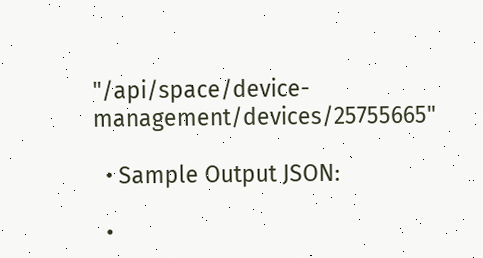"/api/space/device-management/devices/25755665"

  • Sample Output JSON:

  •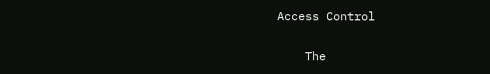Access Control

    The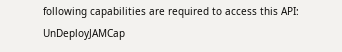following capabilities are required to access this API: UnDeployJAMCap